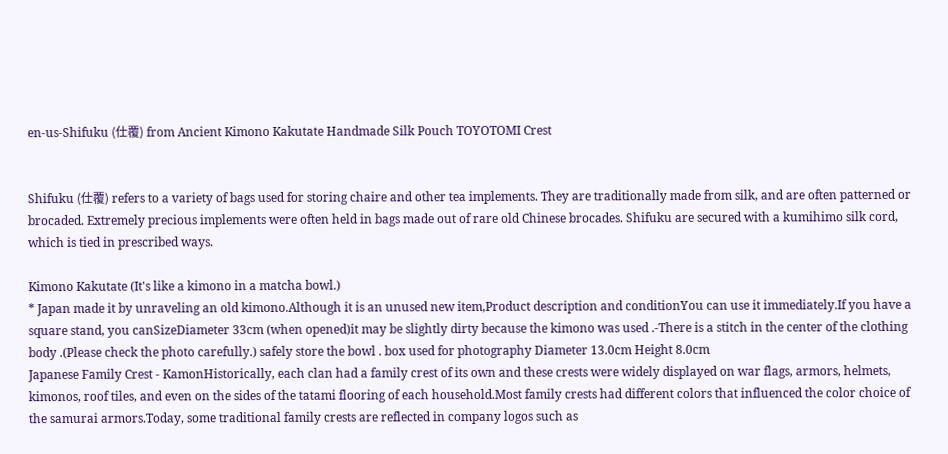en-us-Shifuku (仕覆) from Ancient Kimono Kakutate Handmade Silk Pouch TOYOTOMI Crest


Shifuku (仕覆) refers to a variety of bags used for storing chaire and other tea implements. They are traditionally made from silk, and are often patterned or brocaded. Extremely precious implements were often held in bags made out of rare old Chinese brocades. Shifuku are secured with a kumihimo silk cord, which is tied in prescribed ways.

Kimono Kakutate (It's like a kimono in a matcha bowl.)
* Japan made it by unraveling an old kimono.Although it is an unused new item,Product description and conditionYou can use it immediately.If you have a square stand, you canSizeDiameter 33cm (when opened)it may be slightly dirty because the kimono was used .-There is a stitch in the center of the clothing body .(Please check the photo carefully.) safely store the bowl . box used for photography Diameter 13.0cm Height 8.0cm
Japanese Family Crest - KamonHistorically, each clan had a family crest of its own and these crests were widely displayed on war flags, armors, helmets, kimonos, roof tiles, and even on the sides of the tatami flooring of each household.Most family crests had different colors that influenced the color choice of the samurai armors.Today, some traditional family crests are reflected in company logos such as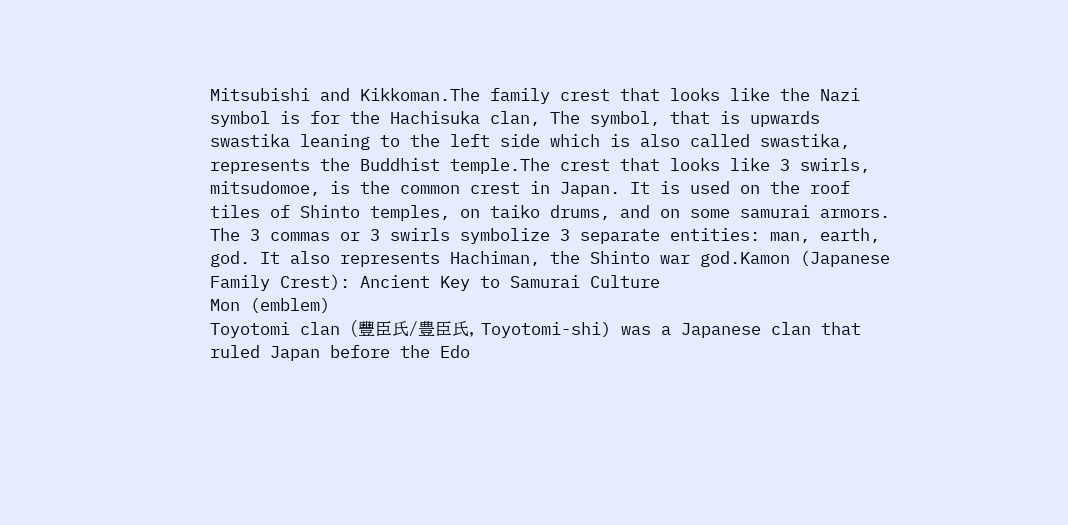Mitsubishi and Kikkoman.The family crest that looks like the Nazi symbol is for the Hachisuka clan, The symbol, that is upwards swastika leaning to the left side which is also called swastika, represents the Buddhist temple.The crest that looks like 3 swirls, mitsudomoe, is the common crest in Japan. It is used on the roof tiles of Shinto temples, on taiko drums, and on some samurai armors. The 3 commas or 3 swirls symbolize 3 separate entities: man, earth, god. It also represents Hachiman, the Shinto war god.Kamon (Japanese Family Crest): Ancient Key to Samurai Culture
Mon (emblem)
Toyotomi clan (豐臣氏/豊臣氏, Toyotomi-shi) was a Japanese clan that ruled Japan before the Edo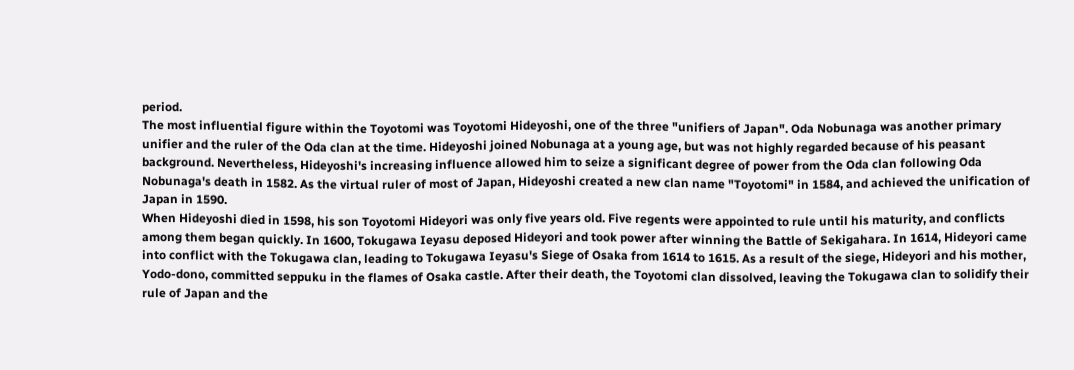period.
The most influential figure within the Toyotomi was Toyotomi Hideyoshi, one of the three "unifiers of Japan". Oda Nobunaga was another primary unifier and the ruler of the Oda clan at the time. Hideyoshi joined Nobunaga at a young age, but was not highly regarded because of his peasant background. Nevertheless, Hideyoshi's increasing influence allowed him to seize a significant degree of power from the Oda clan following Oda Nobunaga's death in 1582. As the virtual ruler of most of Japan, Hideyoshi created a new clan name "Toyotomi" in 1584, and achieved the unification of Japan in 1590.
When Hideyoshi died in 1598, his son Toyotomi Hideyori was only five years old. Five regents were appointed to rule until his maturity, and conflicts among them began quickly. In 1600, Tokugawa Ieyasu deposed Hideyori and took power after winning the Battle of Sekigahara. In 1614, Hideyori came into conflict with the Tokugawa clan, leading to Tokugawa Ieyasu's Siege of Osaka from 1614 to 1615. As a result of the siege, Hideyori and his mother, Yodo-dono, committed seppuku in the flames of Osaka castle. After their death, the Toyotomi clan dissolved, leaving the Tokugawa clan to solidify their rule of Japan and the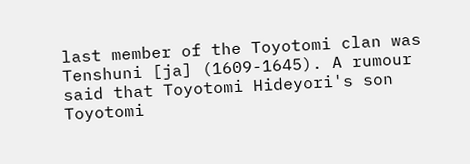last member of the Toyotomi clan was Tenshuni [ja] (1609-1645). A rumour said that Toyotomi Hideyori's son Toyotomi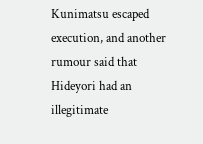Kunimatsu escaped execution, and another rumour said that Hideyori had an illegitimate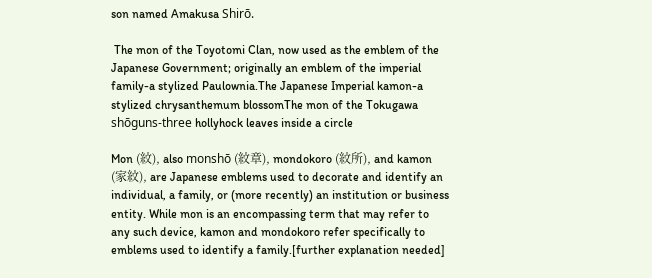son named Amakusa Shirō.

 The mon of the Toyotomi Clan, now used as the emblem of the Japanese Government; originally an emblem of the imperial family-a stylized Paulownia.The Japanese Imperial kamon-a stylized chrysanthemum blossomThe mon of the Tokugawa shōguns-three hollyhock leaves inside a circle

Mon (紋), also monshō (紋章), mondokoro (紋所), and kamon (家紋), are Japanese emblems used to decorate and identify an individual, a family, or (more recently) an institution or business entity. While mon is an encompassing term that may refer to any such device, kamon and mondokoro refer specifically to emblems used to identify a family.[further explanation needed]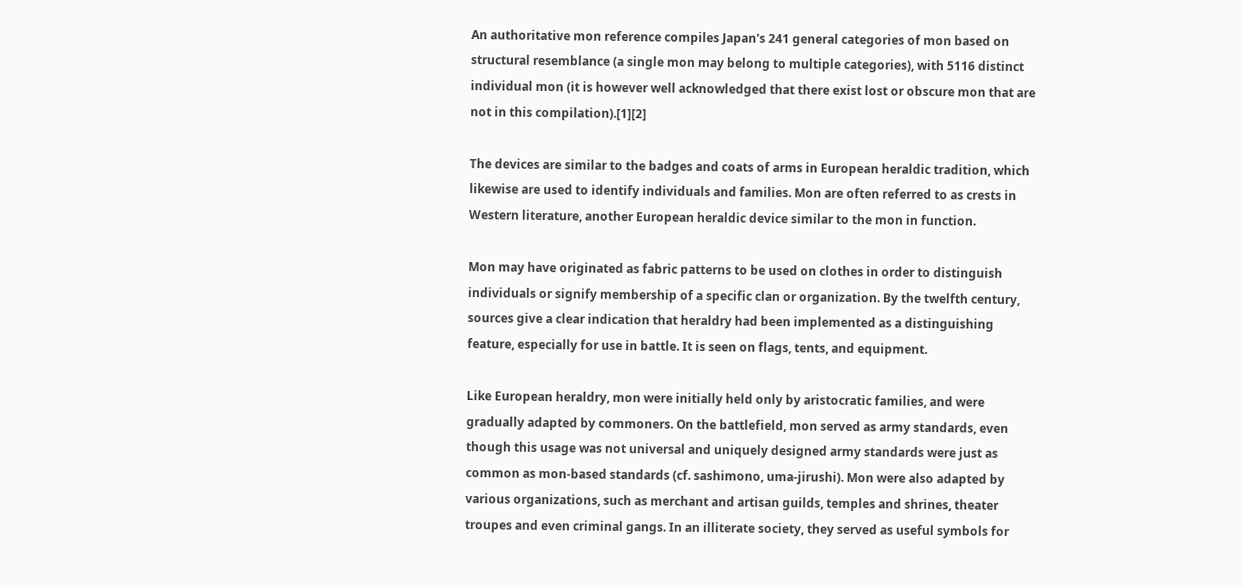An authoritative mon reference compiles Japan's 241 general categories of mon based on structural resemblance (a single mon may belong to multiple categories), with 5116 distinct individual mon (it is however well acknowledged that there exist lost or obscure mon that are not in this compilation).[1][2]

The devices are similar to the badges and coats of arms in European heraldic tradition, which likewise are used to identify individuals and families. Mon are often referred to as crests in Western literature, another European heraldic device similar to the mon in function.

Mon may have originated as fabric patterns to be used on clothes in order to distinguish individuals or signify membership of a specific clan or organization. By the twelfth century, sources give a clear indication that heraldry had been implemented as a distinguishing feature, especially for use in battle. It is seen on flags, tents, and equipment.

Like European heraldry, mon were initially held only by aristocratic families, and were gradually adapted by commoners. On the battlefield, mon served as army standards, even though this usage was not universal and uniquely designed army standards were just as common as mon-based standards (cf. sashimono, uma-jirushi). Mon were also adapted by various organizations, such as merchant and artisan guilds, temples and shrines, theater troupes and even criminal gangs. In an illiterate society, they served as useful symbols for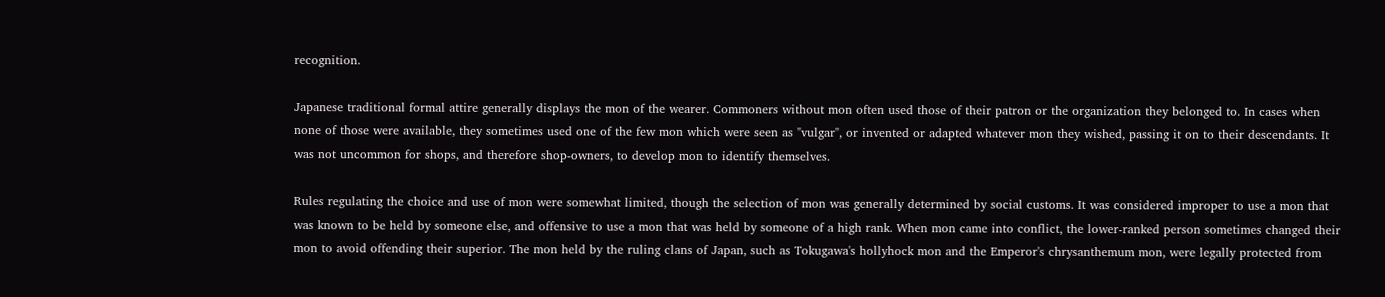recognition.

Japanese traditional formal attire generally displays the mon of the wearer. Commoners without mon often used those of their patron or the organization they belonged to. In cases when none of those were available, they sometimes used one of the few mon which were seen as "vulgar", or invented or adapted whatever mon they wished, passing it on to their descendants. It was not uncommon for shops, and therefore shop-owners, to develop mon to identify themselves.

Rules regulating the choice and use of mon were somewhat limited, though the selection of mon was generally determined by social customs. It was considered improper to use a mon that was known to be held by someone else, and offensive to use a mon that was held by someone of a high rank. When mon came into conflict, the lower-ranked person sometimes changed their mon to avoid offending their superior. The mon held by the ruling clans of Japan, such as Tokugawa's hollyhock mon and the Emperor's chrysanthemum mon, were legally protected from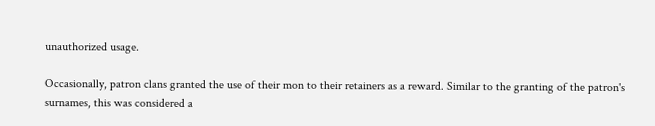unauthorized usage.

Occasionally, patron clans granted the use of their mon to their retainers as a reward. Similar to the granting of the patron's surnames, this was considered a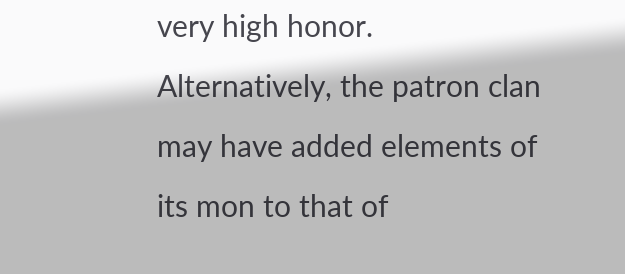very high honor. Alternatively, the patron clan may have added elements of its mon to that of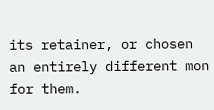its retainer, or chosen an entirely different mon for them.